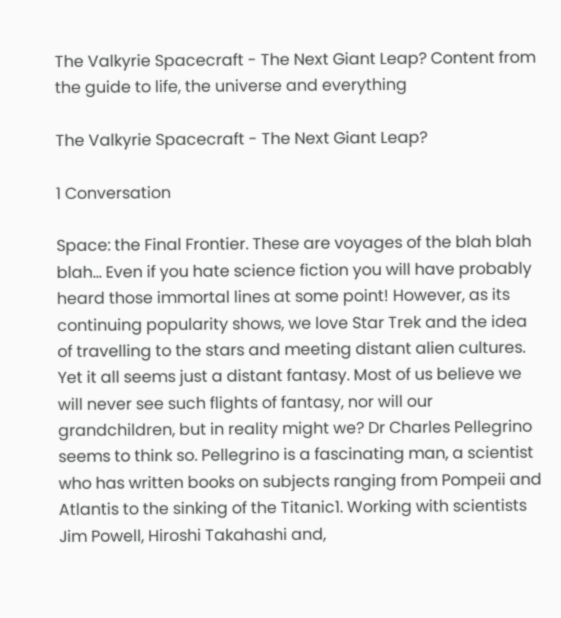The Valkyrie Spacecraft - The Next Giant Leap? Content from the guide to life, the universe and everything

The Valkyrie Spacecraft - The Next Giant Leap?

1 Conversation

Space: the Final Frontier. These are voyages of the blah blah blah... Even if you hate science fiction you will have probably heard those immortal lines at some point! However, as its continuing popularity shows, we love Star Trek and the idea of travelling to the stars and meeting distant alien cultures. Yet it all seems just a distant fantasy. Most of us believe we will never see such flights of fantasy, nor will our grandchildren, but in reality might we? Dr Charles Pellegrino seems to think so. Pellegrino is a fascinating man, a scientist who has written books on subjects ranging from Pompeii and Atlantis to the sinking of the Titanic1. Working with scientists Jim Powell, Hiroshi Takahashi and,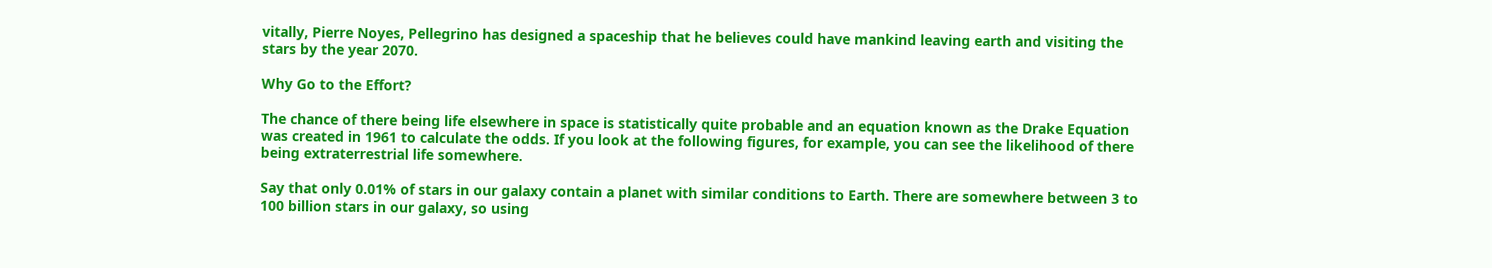vitally, Pierre Noyes, Pellegrino has designed a spaceship that he believes could have mankind leaving earth and visiting the stars by the year 2070.

Why Go to the Effort?

The chance of there being life elsewhere in space is statistically quite probable and an equation known as the Drake Equation was created in 1961 to calculate the odds. If you look at the following figures, for example, you can see the likelihood of there being extraterrestrial life somewhere.

Say that only 0.01% of stars in our galaxy contain a planet with similar conditions to Earth. There are somewhere between 3 to 100 billion stars in our galaxy, so using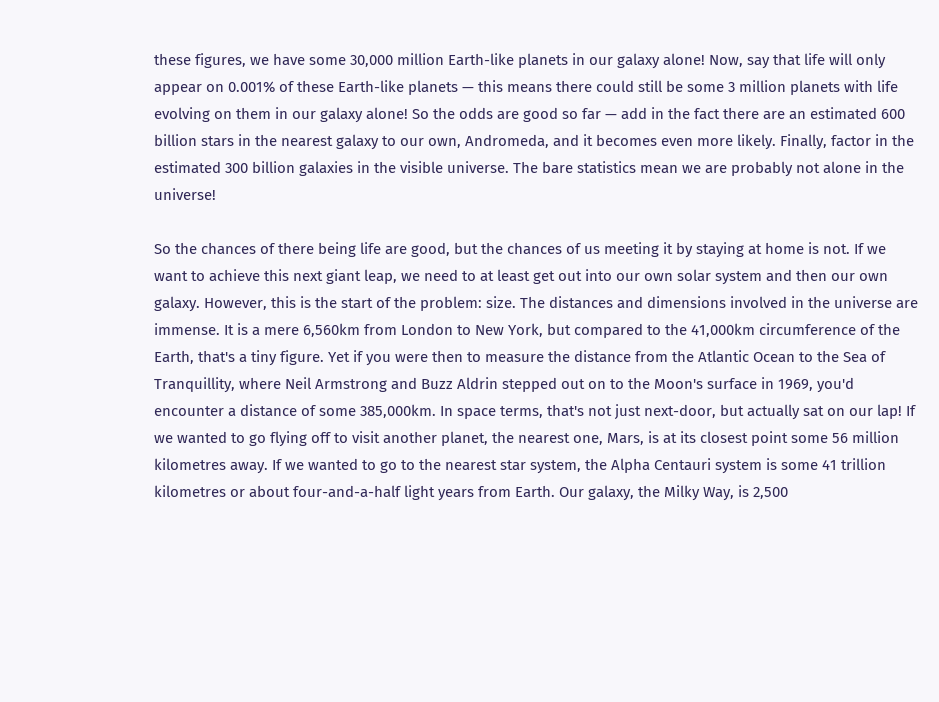these figures, we have some 30,000 million Earth-like planets in our galaxy alone! Now, say that life will only appear on 0.001% of these Earth-like planets — this means there could still be some 3 million planets with life evolving on them in our galaxy alone! So the odds are good so far — add in the fact there are an estimated 600 billion stars in the nearest galaxy to our own, Andromeda, and it becomes even more likely. Finally, factor in the estimated 300 billion galaxies in the visible universe. The bare statistics mean we are probably not alone in the universe!

So the chances of there being life are good, but the chances of us meeting it by staying at home is not. If we want to achieve this next giant leap, we need to at least get out into our own solar system and then our own galaxy. However, this is the start of the problem: size. The distances and dimensions involved in the universe are immense. It is a mere 6,560km from London to New York, but compared to the 41,000km circumference of the Earth, that's a tiny figure. Yet if you were then to measure the distance from the Atlantic Ocean to the Sea of Tranquillity, where Neil Armstrong and Buzz Aldrin stepped out on to the Moon's surface in 1969, you'd encounter a distance of some 385,000km. In space terms, that's not just next-door, but actually sat on our lap! If we wanted to go flying off to visit another planet, the nearest one, Mars, is at its closest point some 56 million kilometres away. If we wanted to go to the nearest star system, the Alpha Centauri system is some 41 trillion kilometres or about four-and-a-half light years from Earth. Our galaxy, the Milky Way, is 2,500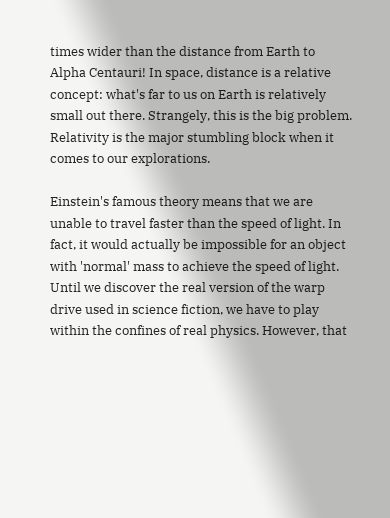times wider than the distance from Earth to Alpha Centauri! In space, distance is a relative concept: what's far to us on Earth is relatively small out there. Strangely, this is the big problem. Relativity is the major stumbling block when it comes to our explorations.

Einstein's famous theory means that we are unable to travel faster than the speed of light. In fact, it would actually be impossible for an object with 'normal' mass to achieve the speed of light. Until we discover the real version of the warp drive used in science fiction, we have to play within the confines of real physics. However, that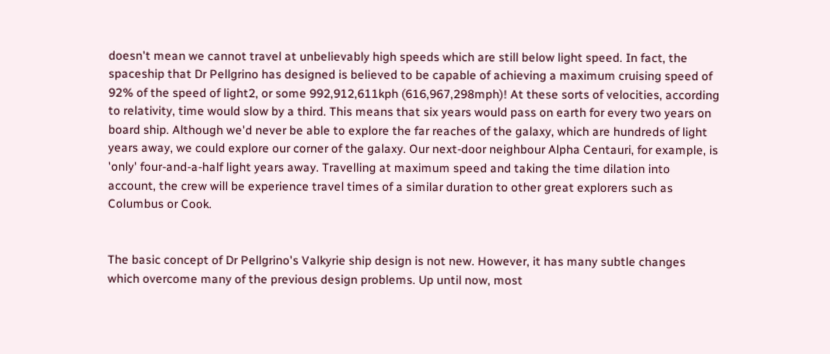doesn't mean we cannot travel at unbelievably high speeds which are still below light speed. In fact, the spaceship that Dr Pellgrino has designed is believed to be capable of achieving a maximum cruising speed of 92% of the speed of light2, or some 992,912,611kph (616,967,298mph)! At these sorts of velocities, according to relativity, time would slow by a third. This means that six years would pass on earth for every two years on board ship. Although we'd never be able to explore the far reaches of the galaxy, which are hundreds of light years away, we could explore our corner of the galaxy. Our next-door neighbour Alpha Centauri, for example, is 'only' four-and-a-half light years away. Travelling at maximum speed and taking the time dilation into account, the crew will be experience travel times of a similar duration to other great explorers such as Columbus or Cook.


The basic concept of Dr Pellgrino's Valkyrie ship design is not new. However, it has many subtle changes which overcome many of the previous design problems. Up until now, most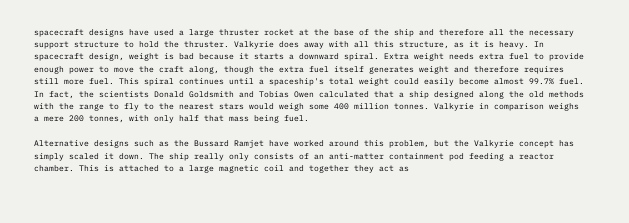spacecraft designs have used a large thruster rocket at the base of the ship and therefore all the necessary support structure to hold the thruster. Valkyrie does away with all this structure, as it is heavy. In spacecraft design, weight is bad because it starts a downward spiral. Extra weight needs extra fuel to provide enough power to move the craft along, though the extra fuel itself generates weight and therefore requires still more fuel. This spiral continues until a spaceship's total weight could easily become almost 99.7% fuel. In fact, the scientists Donald Goldsmith and Tobias Owen calculated that a ship designed along the old methods with the range to fly to the nearest stars would weigh some 400 million tonnes. Valkyrie in comparison weighs a mere 200 tonnes, with only half that mass being fuel.

Alternative designs such as the Bussard Ramjet have worked around this problem, but the Valkyrie concept has simply scaled it down. The ship really only consists of an anti-matter containment pod feeding a reactor chamber. This is attached to a large magnetic coil and together they act as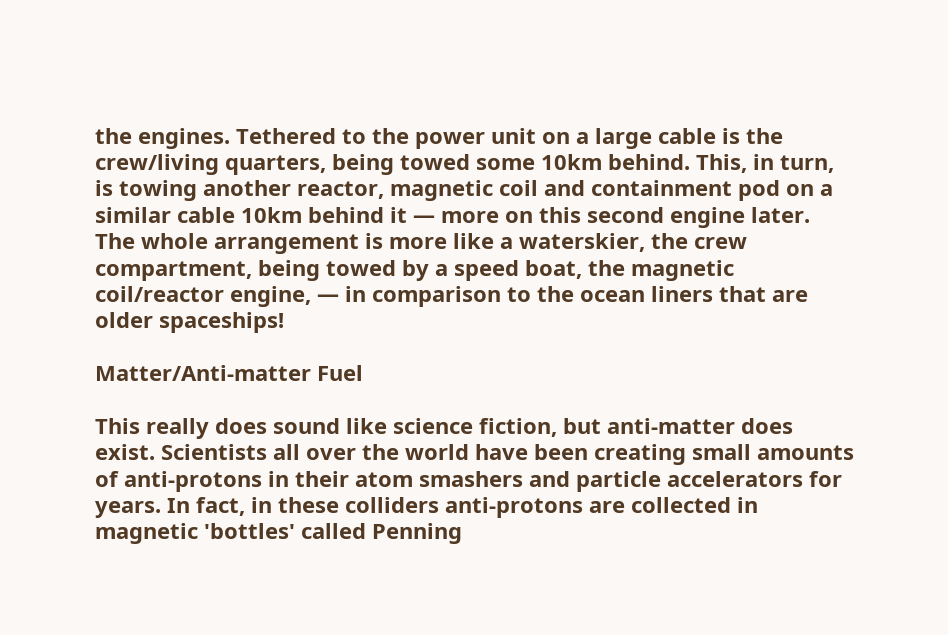the engines. Tethered to the power unit on a large cable is the crew/living quarters, being towed some 10km behind. This, in turn, is towing another reactor, magnetic coil and containment pod on a similar cable 10km behind it — more on this second engine later. The whole arrangement is more like a waterskier, the crew compartment, being towed by a speed boat, the magnetic coil/reactor engine, — in comparison to the ocean liners that are older spaceships!

Matter/Anti-matter Fuel

This really does sound like science fiction, but anti-matter does exist. Scientists all over the world have been creating small amounts of anti-protons in their atom smashers and particle accelerators for years. In fact, in these colliders anti-protons are collected in magnetic 'bottles' called Penning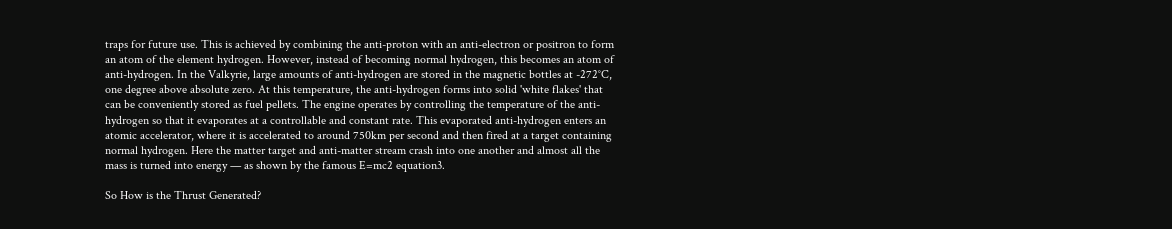traps for future use. This is achieved by combining the anti-proton with an anti-electron or positron to form an atom of the element hydrogen. However, instead of becoming normal hydrogen, this becomes an atom of anti-hydrogen. In the Valkyrie, large amounts of anti-hydrogen are stored in the magnetic bottles at -272°C, one degree above absolute zero. At this temperature, the anti-hydrogen forms into solid 'white flakes' that can be conveniently stored as fuel pellets. The engine operates by controlling the temperature of the anti-hydrogen so that it evaporates at a controllable and constant rate. This evaporated anti-hydrogen enters an atomic accelerator, where it is accelerated to around 750km per second and then fired at a target containing normal hydrogen. Here the matter target and anti-matter stream crash into one another and almost all the mass is turned into energy — as shown by the famous E=mc2 equation3.

So How is the Thrust Generated?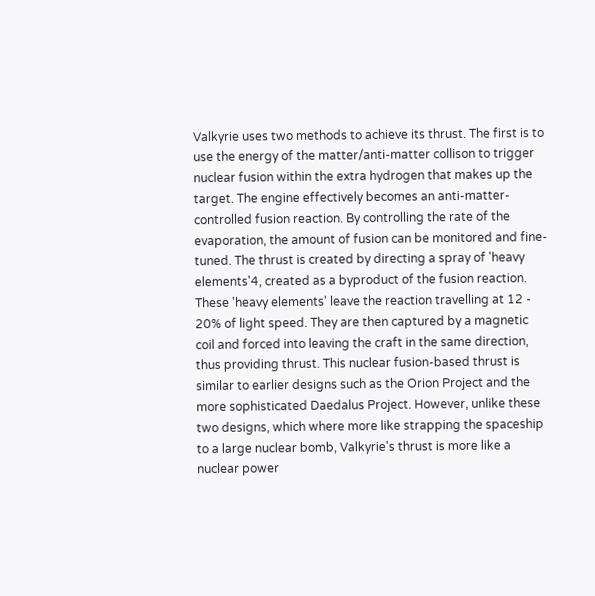Valkyrie uses two methods to achieve its thrust. The first is to use the energy of the matter/anti-matter collison to trigger nuclear fusion within the extra hydrogen that makes up the target. The engine effectively becomes an anti-matter-controlled fusion reaction. By controlling the rate of the evaporation, the amount of fusion can be monitored and fine-tuned. The thrust is created by directing a spray of 'heavy elements'4, created as a byproduct of the fusion reaction. These 'heavy elements' leave the reaction travelling at 12 - 20% of light speed. They are then captured by a magnetic coil and forced into leaving the craft in the same direction, thus providing thrust. This nuclear fusion-based thrust is similar to earlier designs such as the Orion Project and the more sophisticated Daedalus Project. However, unlike these two designs, which where more like strapping the spaceship to a large nuclear bomb, Valkyrie's thrust is more like a nuclear power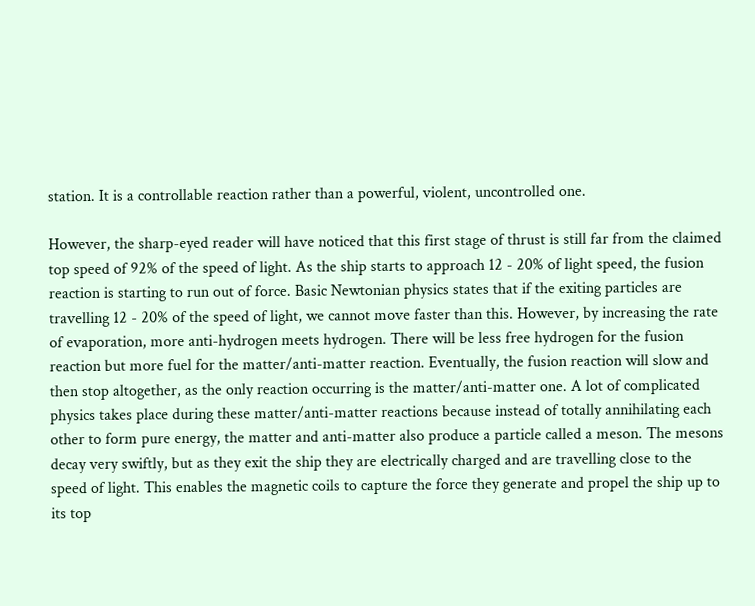station. It is a controllable reaction rather than a powerful, violent, uncontrolled one.

However, the sharp-eyed reader will have noticed that this first stage of thrust is still far from the claimed top speed of 92% of the speed of light. As the ship starts to approach 12 - 20% of light speed, the fusion reaction is starting to run out of force. Basic Newtonian physics states that if the exiting particles are travelling 12 - 20% of the speed of light, we cannot move faster than this. However, by increasing the rate of evaporation, more anti-hydrogen meets hydrogen. There will be less free hydrogen for the fusion reaction but more fuel for the matter/anti-matter reaction. Eventually, the fusion reaction will slow and then stop altogether, as the only reaction occurring is the matter/anti-matter one. A lot of complicated physics takes place during these matter/anti-matter reactions because instead of totally annihilating each other to form pure energy, the matter and anti-matter also produce a particle called a meson. The mesons decay very swiftly, but as they exit the ship they are electrically charged and are travelling close to the speed of light. This enables the magnetic coils to capture the force they generate and propel the ship up to its top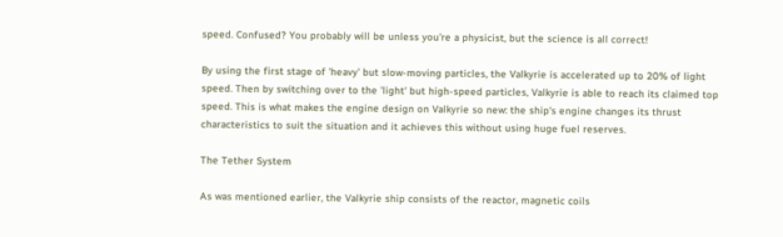speed. Confused? You probably will be unless you're a physicist, but the science is all correct!

By using the first stage of 'heavy' but slow-moving particles, the Valkyrie is accelerated up to 20% of light speed. Then by switching over to the 'light' but high-speed particles, Valkyrie is able to reach its claimed top speed. This is what makes the engine design on Valkyrie so new: the ship's engine changes its thrust characteristics to suit the situation and it achieves this without using huge fuel reserves.

The Tether System

As was mentioned earlier, the Valkyrie ship consists of the reactor, magnetic coils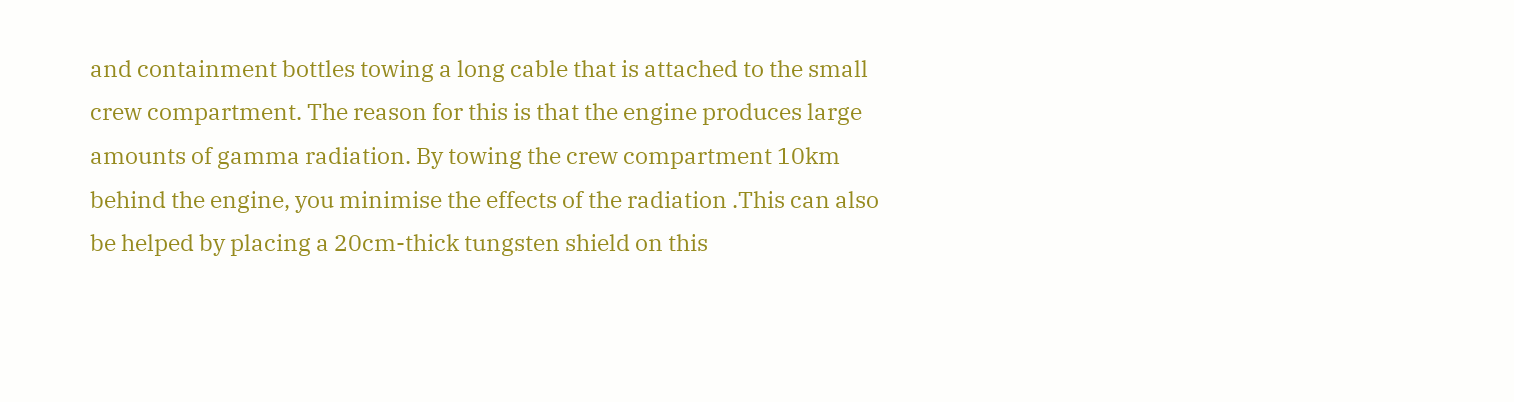and containment bottles towing a long cable that is attached to the small crew compartment. The reason for this is that the engine produces large amounts of gamma radiation. By towing the crew compartment 10km behind the engine, you minimise the effects of the radiation .This can also be helped by placing a 20cm-thick tungsten shield on this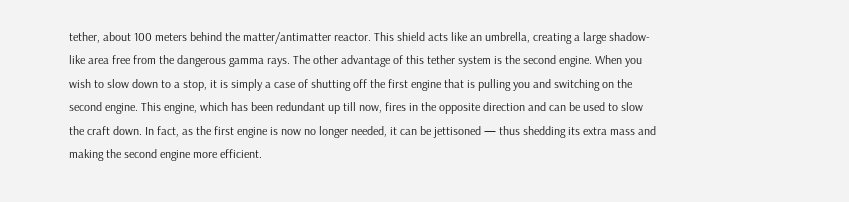tether, about 100 meters behind the matter/antimatter reactor. This shield acts like an umbrella, creating a large shadow-like area free from the dangerous gamma rays. The other advantage of this tether system is the second engine. When you wish to slow down to a stop, it is simply a case of shutting off the first engine that is pulling you and switching on the second engine. This engine, which has been redundant up till now, fires in the opposite direction and can be used to slow the craft down. In fact, as the first engine is now no longer needed, it can be jettisoned — thus shedding its extra mass and making the second engine more efficient.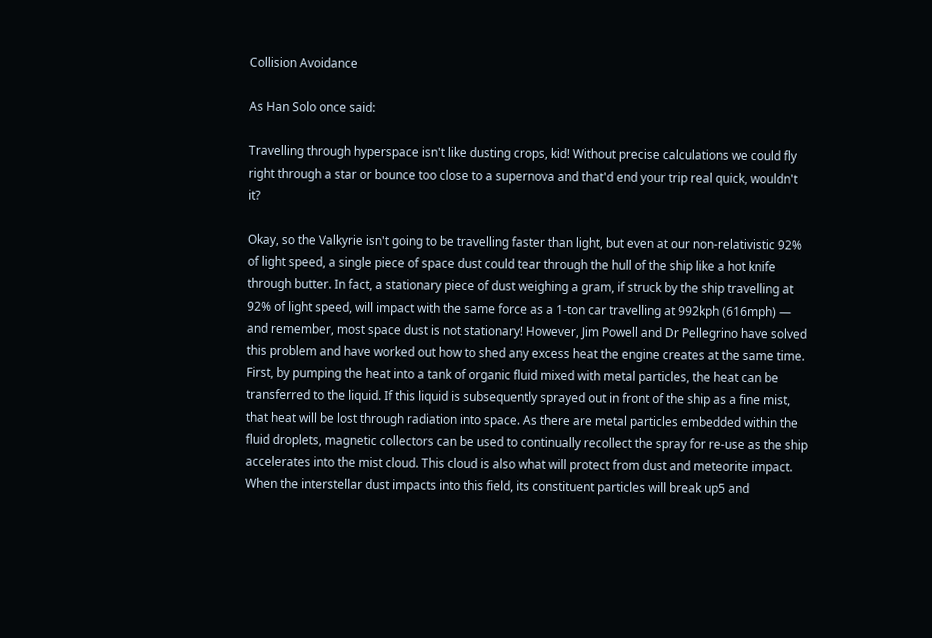Collision Avoidance

As Han Solo once said:

Travelling through hyperspace isn't like dusting crops, kid! Without precise calculations we could fly right through a star or bounce too close to a supernova and that'd end your trip real quick, wouldn't it?

Okay, so the Valkyrie isn't going to be travelling faster than light, but even at our non-relativistic 92% of light speed, a single piece of space dust could tear through the hull of the ship like a hot knife through butter. In fact, a stationary piece of dust weighing a gram, if struck by the ship travelling at 92% of light speed, will impact with the same force as a 1-ton car travelling at 992kph (616mph) — and remember, most space dust is not stationary! However, Jim Powell and Dr Pellegrino have solved this problem and have worked out how to shed any excess heat the engine creates at the same time. First, by pumping the heat into a tank of organic fluid mixed with metal particles, the heat can be transferred to the liquid. If this liquid is subsequently sprayed out in front of the ship as a fine mist, that heat will be lost through radiation into space. As there are metal particles embedded within the fluid droplets, magnetic collectors can be used to continually recollect the spray for re-use as the ship accelerates into the mist cloud. This cloud is also what will protect from dust and meteorite impact. When the interstellar dust impacts into this field, its constituent particles will break up5 and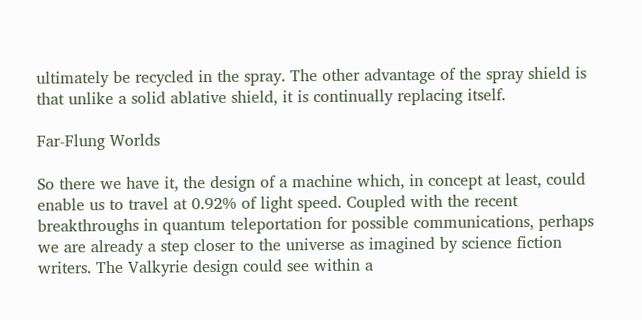ultimately be recycled in the spray. The other advantage of the spray shield is that unlike a solid ablative shield, it is continually replacing itself.

Far-Flung Worlds

So there we have it, the design of a machine which, in concept at least, could enable us to travel at 0.92% of light speed. Coupled with the recent breakthroughs in quantum teleportation for possible communications, perhaps we are already a step closer to the universe as imagined by science fiction writers. The Valkyrie design could see within a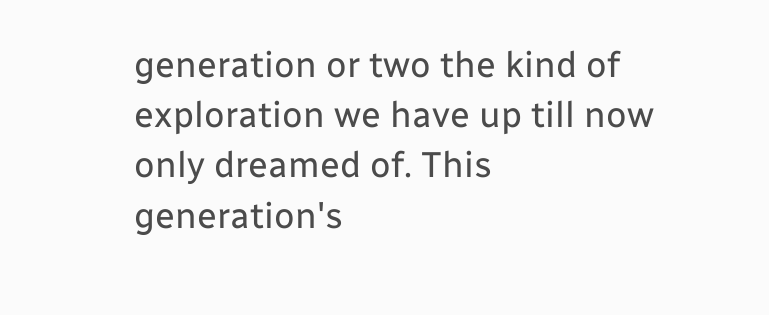generation or two the kind of exploration we have up till now only dreamed of. This generation's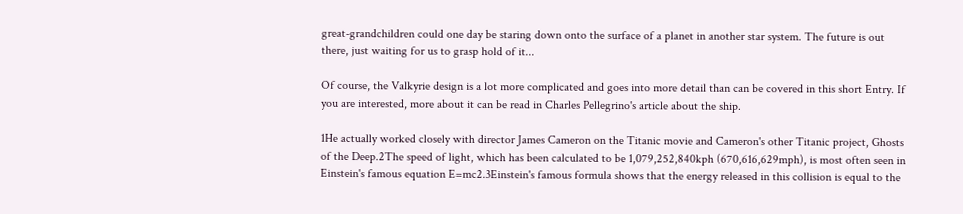great-grandchildren could one day be staring down onto the surface of a planet in another star system. The future is out there, just waiting for us to grasp hold of it...

Of course, the Valkyrie design is a lot more complicated and goes into more detail than can be covered in this short Entry. If you are interested, more about it can be read in Charles Pellegrino's article about the ship.

1He actually worked closely with director James Cameron on the Titanic movie and Cameron's other Titanic project, Ghosts of the Deep.2The speed of light, which has been calculated to be 1,079,252,840kph (670,616,629mph), is most often seen in Einstein's famous equation E=mc2.3Einstein's famous formula shows that the energy released in this collision is equal to the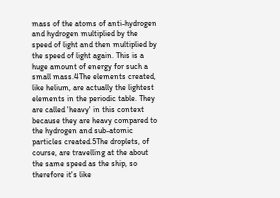mass of the atoms of anti-hydrogen and hydrogen multiplied by the speed of light and then multiplied by the speed of light again. This is a huge amount of energy for such a small mass.4The elements created, like helium, are actually the lightest elements in the periodic table. They are called 'heavy' in this context because they are heavy compared to the hydrogen and sub-atomic particles created.5The droplets, of course, are travelling at the about the same speed as the ship, so therefore it's like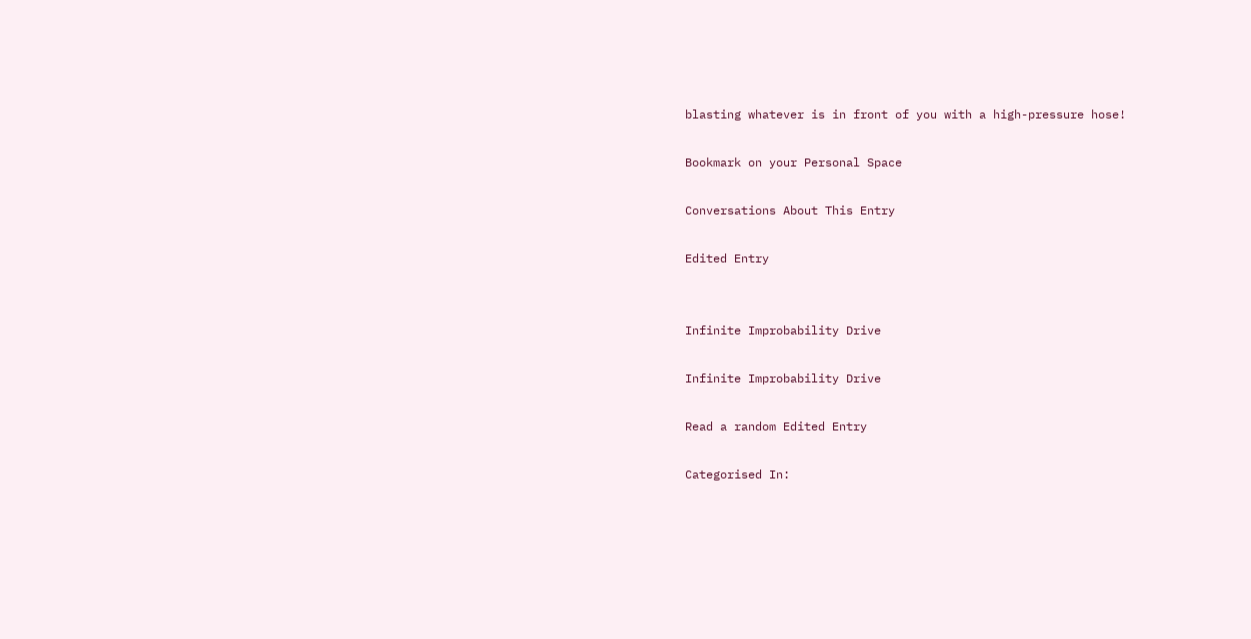blasting whatever is in front of you with a high-pressure hose!

Bookmark on your Personal Space

Conversations About This Entry

Edited Entry


Infinite Improbability Drive

Infinite Improbability Drive

Read a random Edited Entry

Categorised In: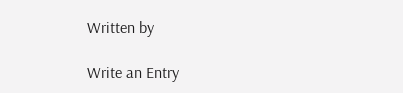Written by

Write an Entry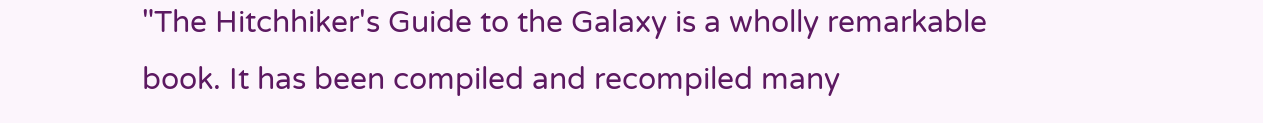"The Hitchhiker's Guide to the Galaxy is a wholly remarkable book. It has been compiled and recompiled many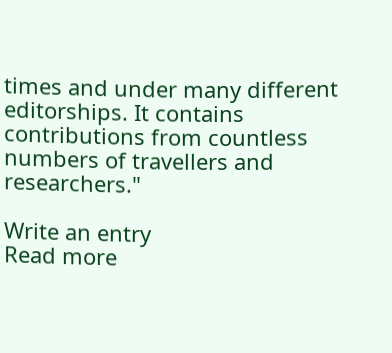times and under many different editorships. It contains contributions from countless numbers of travellers and researchers."

Write an entry
Read more